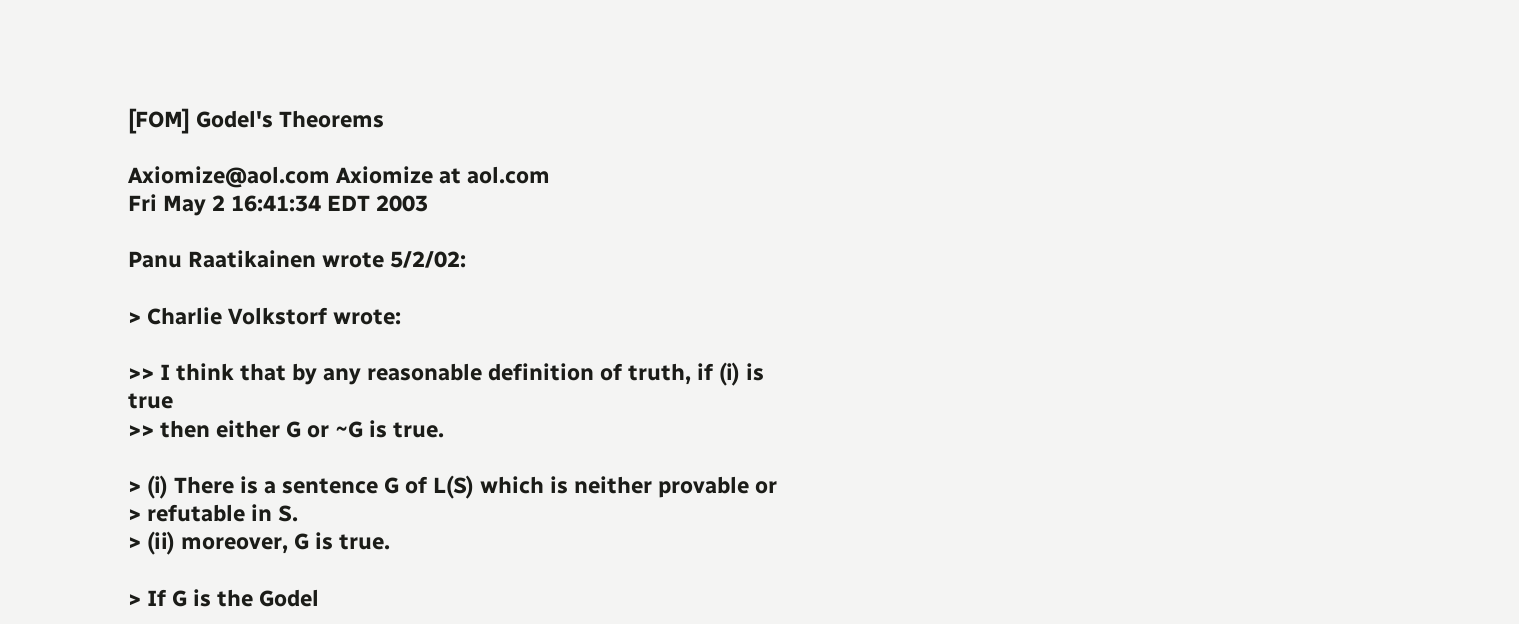[FOM] Godel's Theorems

Axiomize@aol.com Axiomize at aol.com
Fri May 2 16:41:34 EDT 2003

Panu Raatikainen wrote 5/2/02:

> Charlie Volkstorf wrote:

>> I think that by any reasonable definition of truth, if (i) is true
>> then either G or ~G is true.

> (i) There is a sentence G of L(S) which is neither provable or
> refutable in S.
> (ii) moreover, G is true.

> If G is the Godel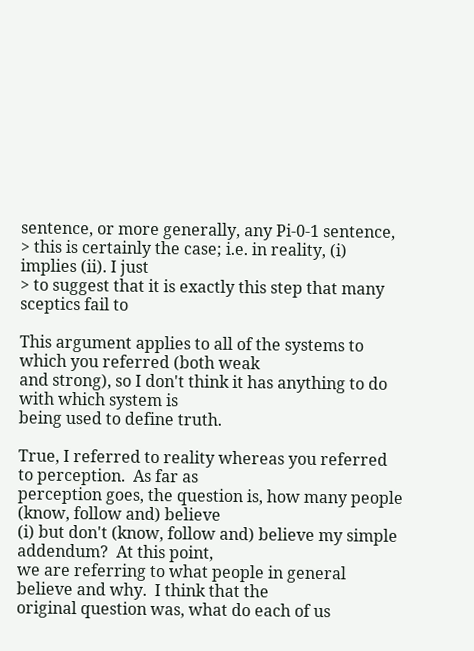sentence, or more generally, any Pi-0-1 sentence,
> this is certainly the case; i.e. in reality, (i) implies (ii). I just
> to suggest that it is exactly this step that many sceptics fail to

This argument applies to all of the systems to which you referred (both weak
and strong), so I don't think it has anything to do with which system is
being used to define truth.

True, I referred to reality whereas you referred to perception.  As far as
perception goes, the question is, how many people (know, follow and) believe
(i) but don't (know, follow and) believe my simple addendum?  At this point,
we are referring to what people in general believe and why.  I think that the
original question was, what do each of us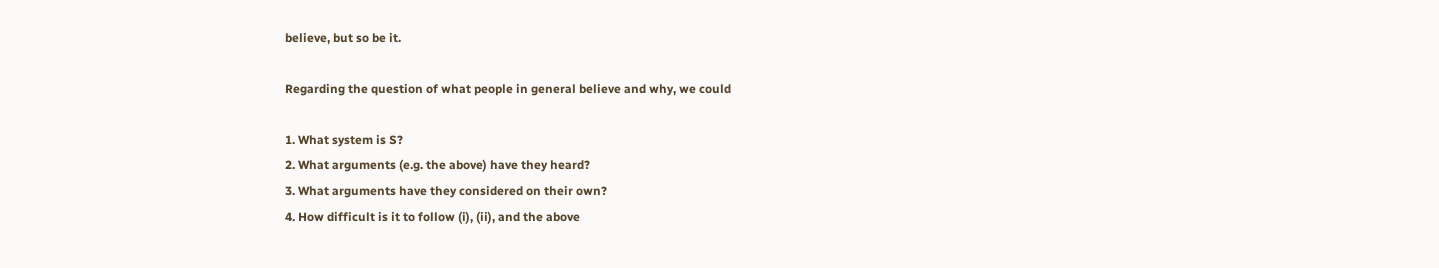believe, but so be it.

Regarding the question of what people in general believe and why, we could

1. What system is S?
2. What arguments (e.g. the above) have they heard?
3. What arguments have they considered on their own?
4. How difficult is it to follow (i), (ii), and the above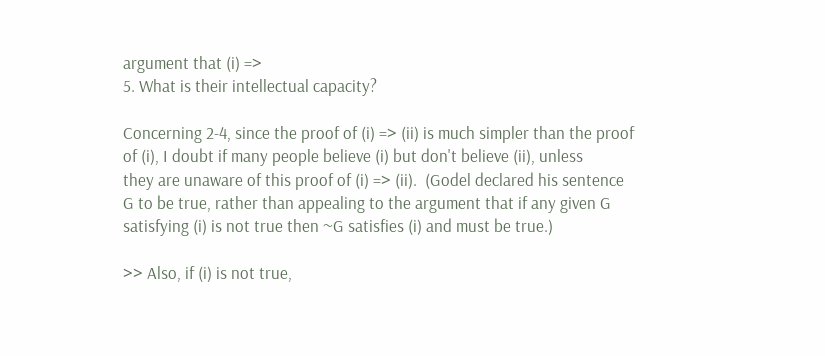argument that (i) =>
5. What is their intellectual capacity?

Concerning 2-4, since the proof of (i) => (ii) is much simpler than the proof
of (i), I doubt if many people believe (i) but don't believe (ii), unless
they are unaware of this proof of (i) => (ii).  (Godel declared his sentence
G to be true, rather than appealing to the argument that if any given G
satisfying (i) is not true then ~G satisfies (i) and must be true.)

>> Also, if (i) is not true,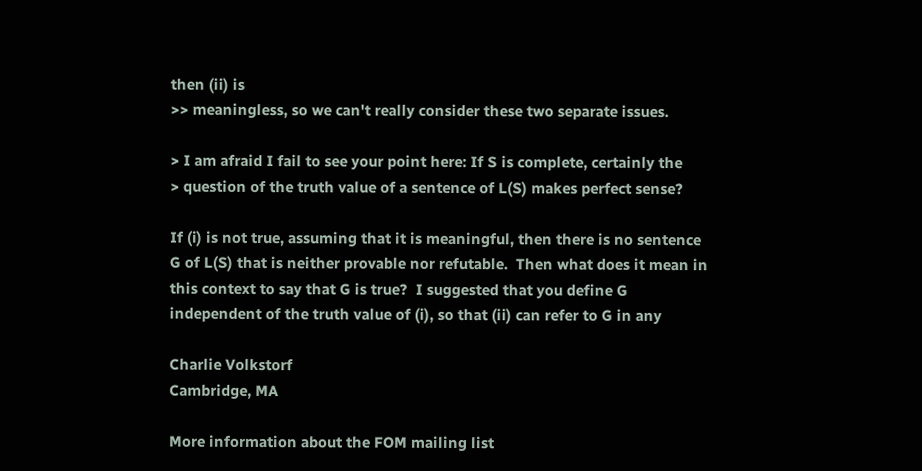then (ii) is
>> meaningless, so we can't really consider these two separate issues.

> I am afraid I fail to see your point here: If S is complete, certainly the
> question of the truth value of a sentence of L(S) makes perfect sense?

If (i) is not true, assuming that it is meaningful, then there is no sentence
G of L(S) that is neither provable nor refutable.  Then what does it mean in
this context to say that G is true?  I suggested that you define G
independent of the truth value of (i), so that (ii) can refer to G in any

Charlie Volkstorf
Cambridge, MA

More information about the FOM mailing list